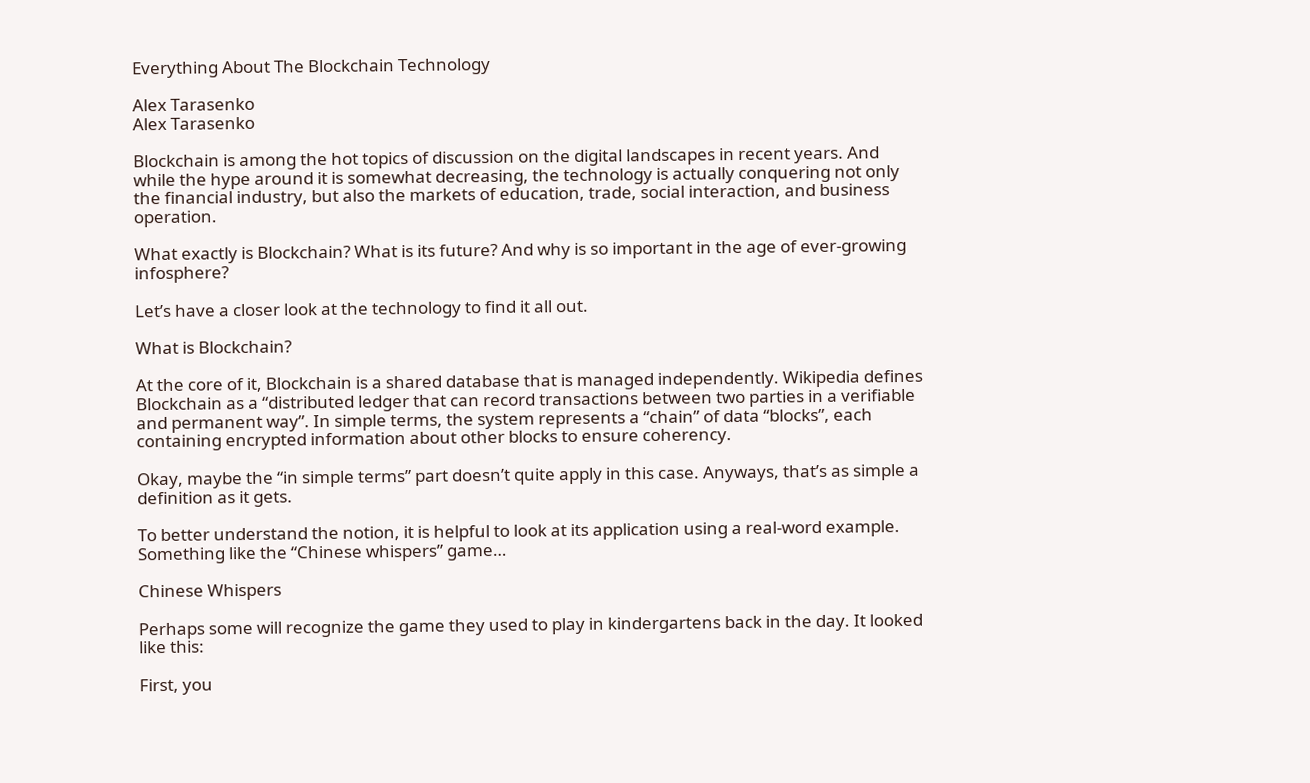Everything About The Blockchain Technology

Alex Tarasenko
Alex Tarasenko

Blockchain is among the hot topics of discussion on the digital landscapes in recent years. And while the hype around it is somewhat decreasing, the technology is actually conquering not only the financial industry, but also the markets of education, trade, social interaction, and business operation.

What exactly is Blockchain? What is its future? And why is so important in the age of ever-growing infosphere?

Let’s have a closer look at the technology to find it all out.

What is Blockchain?

At the core of it, Blockchain is a shared database that is managed independently. Wikipedia defines Blockchain as a “distributed ledger that can record transactions between two parties in a verifiable and permanent way”. In simple terms, the system represents a “chain” of data “blocks”, each containing encrypted information about other blocks to ensure coherency.

Okay, maybe the “in simple terms” part doesn’t quite apply in this case. Anyways, that’s as simple a definition as it gets.

To better understand the notion, it is helpful to look at its application using a real-word example. Something like the “Chinese whispers” game…

Chinese Whispers

Perhaps some will recognize the game they used to play in kindergartens back in the day. It looked like this:

First, you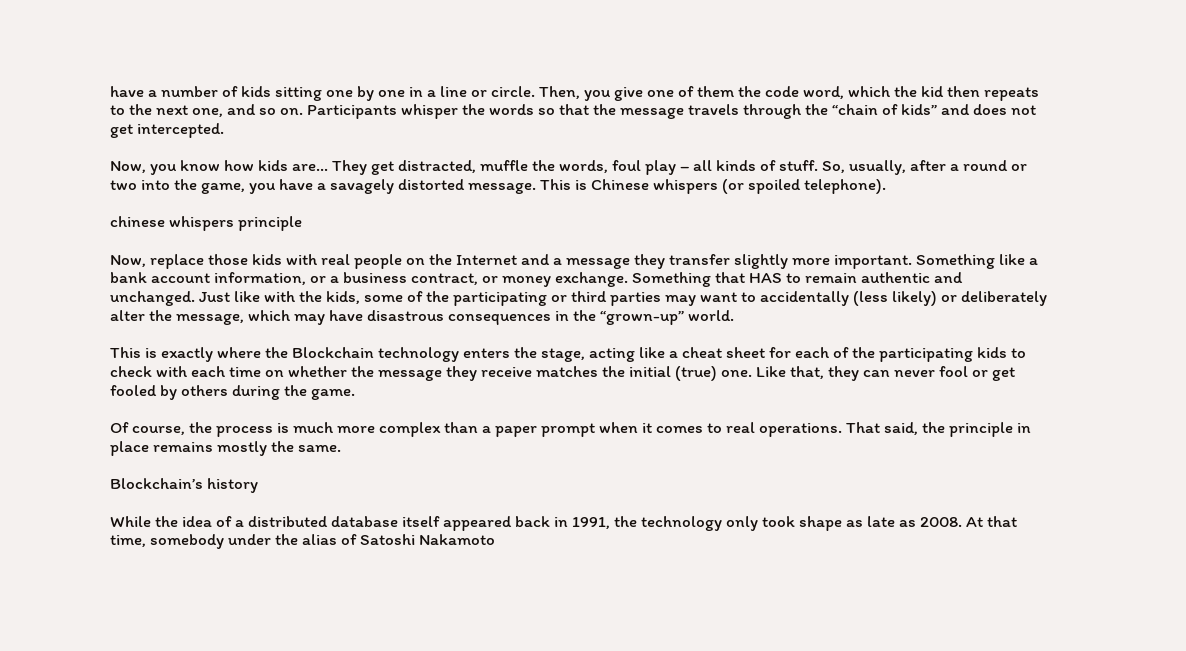have a number of kids sitting one by one in a line or circle. Then, you give one of them the code word, which the kid then repeats to the next one, and so on. Participants whisper the words so that the message travels through the “chain of kids” and does not get intercepted.

Now, you know how kids are… They get distracted, muffle the words, foul play – all kinds of stuff. So, usually, after a round or two into the game, you have a savagely distorted message. This is Chinese whispers (or spoiled telephone).

chinese whispers principle

Now, replace those kids with real people on the Internet and a message they transfer slightly more important. Something like a bank account information, or a business contract, or money exchange. Something that HAS to remain authentic and unchanged. Just like with the kids, some of the participating or third parties may want to accidentally (less likely) or deliberately alter the message, which may have disastrous consequences in the “grown-up” world.

This is exactly where the Blockchain technology enters the stage, acting like a cheat sheet for each of the participating kids to check with each time on whether the message they receive matches the initial (true) one. Like that, they can never fool or get fooled by others during the game.

Of course, the process is much more complex than a paper prompt when it comes to real operations. That said, the principle in place remains mostly the same.

Blockchain’s history

While the idea of a distributed database itself appeared back in 1991, the technology only took shape as late as 2008. At that time, somebody under the alias of Satoshi Nakamoto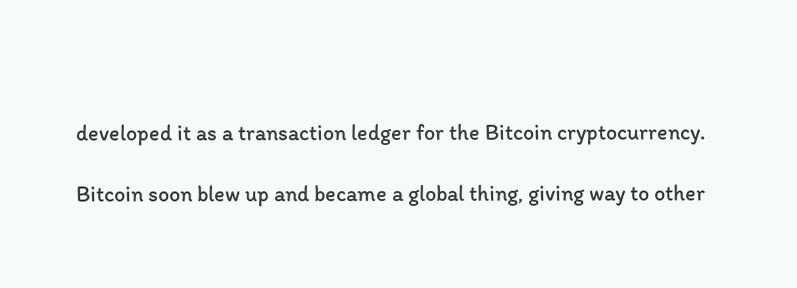developed it as a transaction ledger for the Bitcoin cryptocurrency.

Bitcoin soon blew up and became a global thing, giving way to other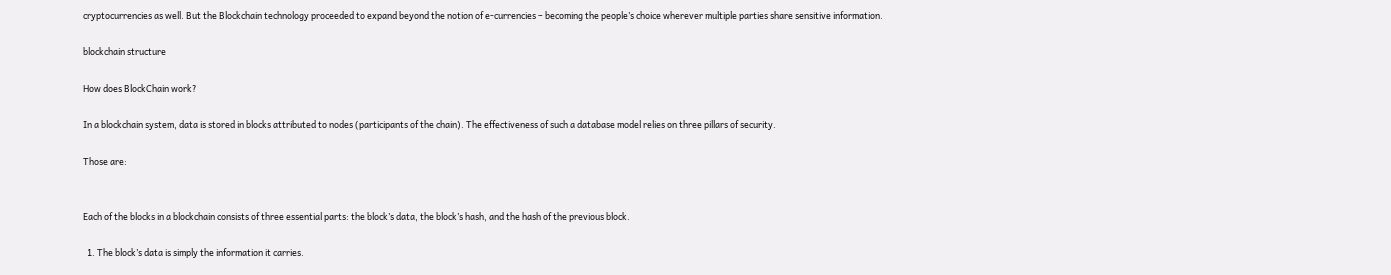cryptocurrencies as well. But the Blockchain technology proceeded to expand beyond the notion of e-currencies – becoming the people’s choice wherever multiple parties share sensitive information.

blockchain structure

How does BlockChain work?

In a blockchain system, data is stored in blocks attributed to nodes (participants of the chain). The effectiveness of such a database model relies on three pillars of security.

Those are:


Each of the blocks in a blockchain consists of three essential parts: the block’s data, the block’s hash, and the hash of the previous block.

  1. The block’s data is simply the information it carries.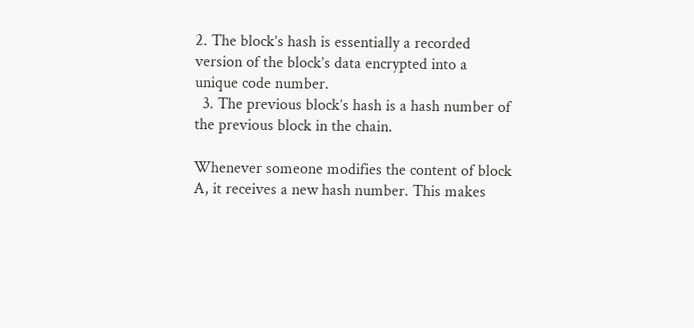2. The block’s hash is essentially a recorded version of the block’s data encrypted into a unique code number.
  3. The previous block’s hash is a hash number of the previous block in the chain.

Whenever someone modifies the content of block A, it receives a new hash number. This makes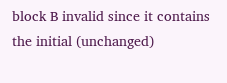block B invalid since it contains the initial (unchanged)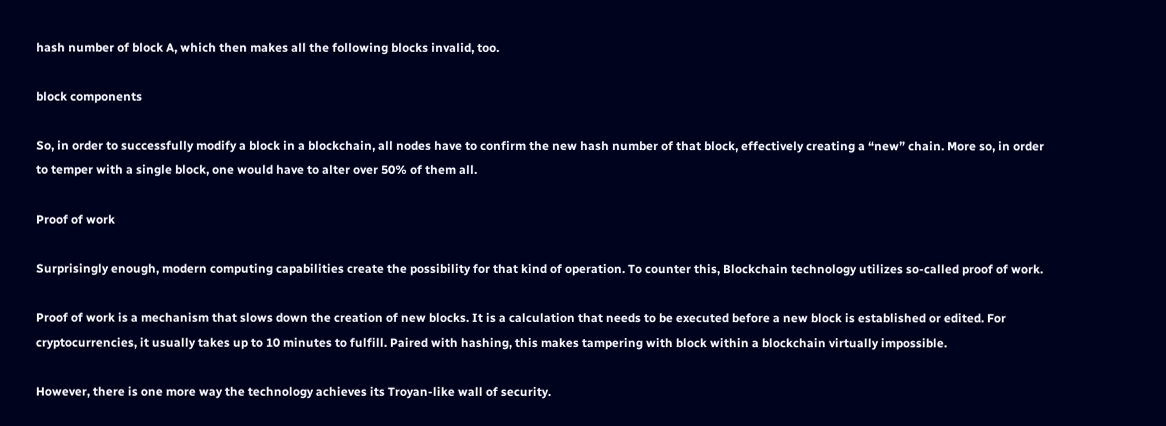hash number of block A, which then makes all the following blocks invalid, too.

block components

So, in order to successfully modify a block in a blockchain, all nodes have to confirm the new hash number of that block, effectively creating a “new” chain. More so, in order to temper with a single block, one would have to alter over 50% of them all.

Proof of work

Surprisingly enough, modern computing capabilities create the possibility for that kind of operation. To counter this, Blockchain technology utilizes so-called proof of work.

Proof of work is a mechanism that slows down the creation of new blocks. It is a calculation that needs to be executed before a new block is established or edited. For cryptocurrencies, it usually takes up to 10 minutes to fulfill. Paired with hashing, this makes tampering with block within a blockchain virtually impossible.

However, there is one more way the technology achieves its Troyan-like wall of security.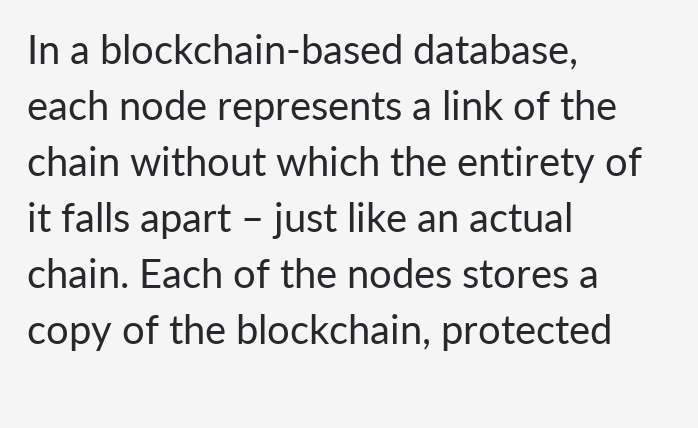In a blockchain-based database, each node represents a link of the chain without which the entirety of it falls apart – just like an actual chain. Each of the nodes stores a copy of the blockchain, protected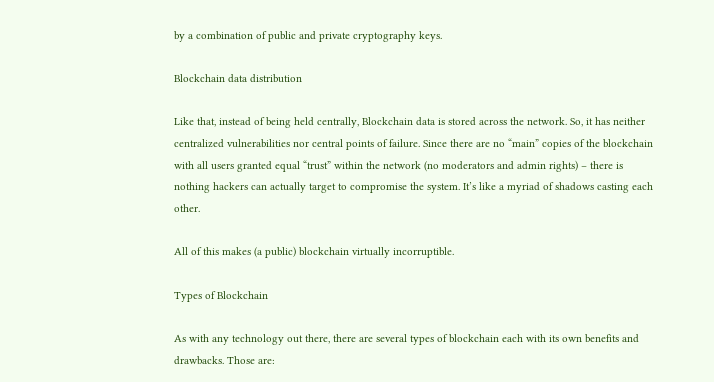by a combination of public and private cryptography keys.

Blockchain data distribution

Like that, instead of being held centrally, Blockchain data is stored across the network. So, it has neither centralized vulnerabilities nor central points of failure. Since there are no “main” copies of the blockchain with all users granted equal “trust” within the network (no moderators and admin rights) – there is nothing hackers can actually target to compromise the system. It’s like a myriad of shadows casting each other.

All of this makes (a public) blockchain virtually incorruptible.

Types of Blockchain

As with any technology out there, there are several types of blockchain each with its own benefits and drawbacks. Those are: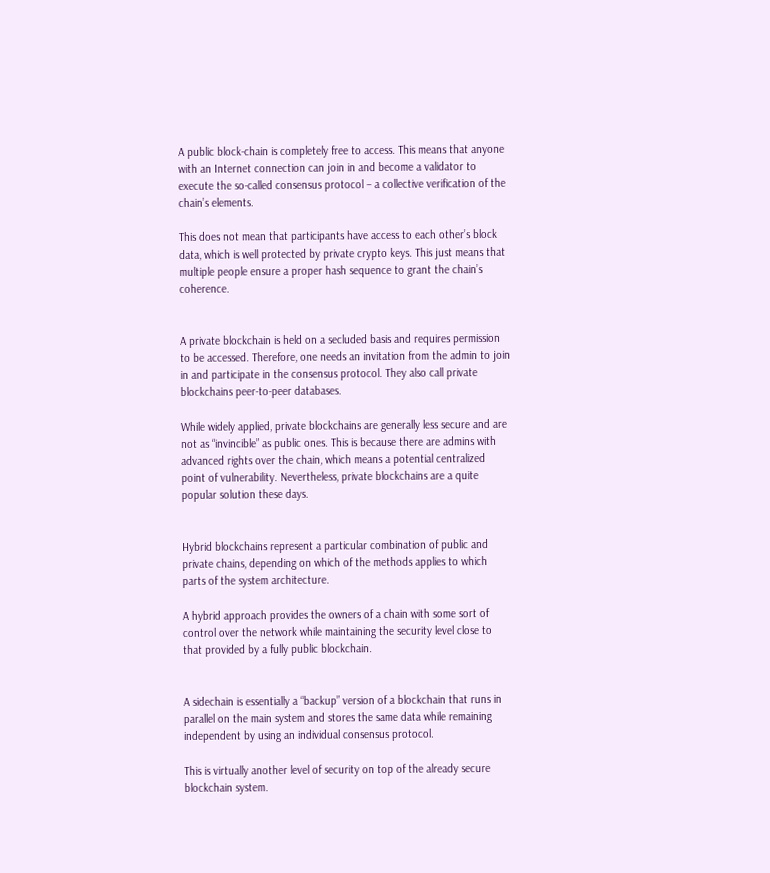A public block-chain is completely free to access. This means that anyone with an Internet connection can join in and become a validator to execute the so-called consensus protocol – a collective verification of the chain’s elements.

This does not mean that participants have access to each other’s block data, which is well protected by private crypto keys. This just means that multiple people ensure a proper hash sequence to grant the chain’s coherence.


A private blockchain is held on a secluded basis and requires permission to be accessed. Therefore, one needs an invitation from the admin to join in and participate in the consensus protocol. They also call private blockchains peer-to-peer databases.

While widely applied, private blockchains are generally less secure and are not as “invincible” as public ones. This is because there are admins with advanced rights over the chain, which means a potential centralized point of vulnerability. Nevertheless, private blockchains are a quite popular solution these days.


Hybrid blockchains represent a particular combination of public and private chains, depending on which of the methods applies to which parts of the system architecture.

A hybrid approach provides the owners of a chain with some sort of control over the network while maintaining the security level close to that provided by a fully public blockchain.


A sidechain is essentially a “backup” version of a blockchain that runs in parallel on the main system and stores the same data while remaining independent by using an individual consensus protocol.

This is virtually another level of security on top of the already secure blockchain system.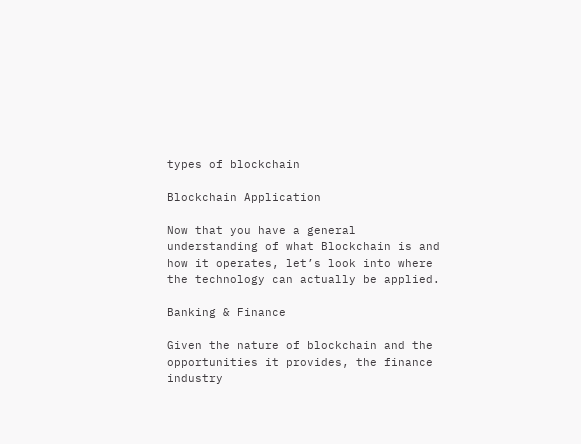types of blockchain

Blockchain Application

Now that you have a general understanding of what Blockchain is and how it operates, let’s look into where the technology can actually be applied.

Banking & Finance

Given the nature of blockchain and the opportunities it provides, the finance industry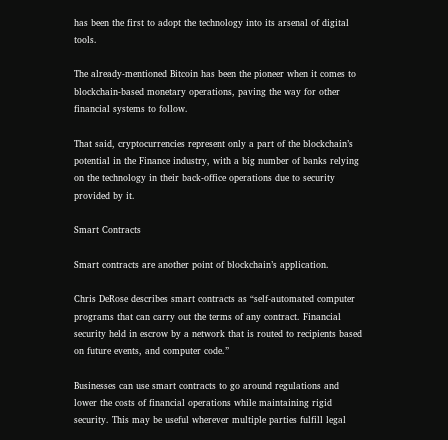has been the first to adopt the technology into its arsenal of digital tools.

The already-mentioned Bitcoin has been the pioneer when it comes to blockchain-based monetary operations, paving the way for other financial systems to follow.

That said, cryptocurrencies represent only a part of the blockchain’s potential in the Finance industry, with a big number of banks relying on the technology in their back-office operations due to security provided by it.

Smart Contracts

Smart contracts are another point of blockchain’s application.

Chris DeRose describes smart contracts as “self-automated computer programs that can carry out the terms of any contract. Financial security held in escrow by a network that is routed to recipients based on future events, and computer code.”

Businesses can use smart contracts to go around regulations and lower the costs of financial operations while maintaining rigid security. This may be useful wherever multiple parties fulfill legal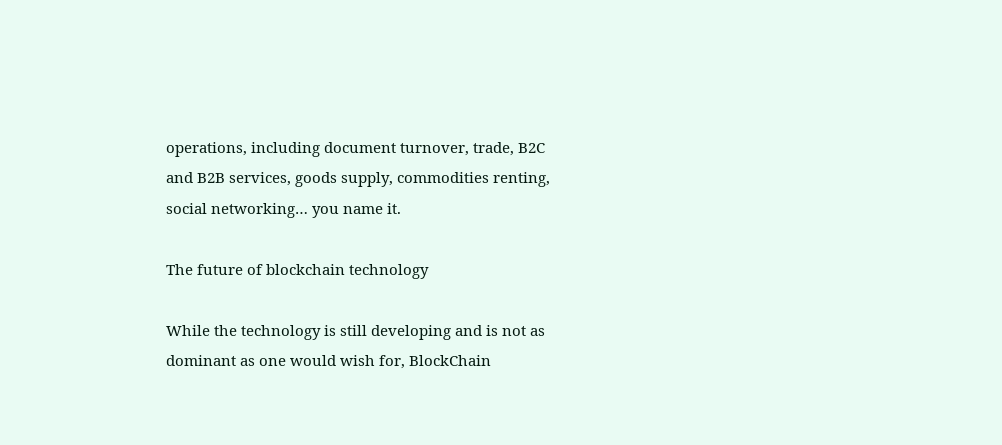operations, including document turnover, trade, B2C and B2B services, goods supply, commodities renting, social networking… you name it.

The future of blockchain technology

While the technology is still developing and is not as dominant as one would wish for, BlockChain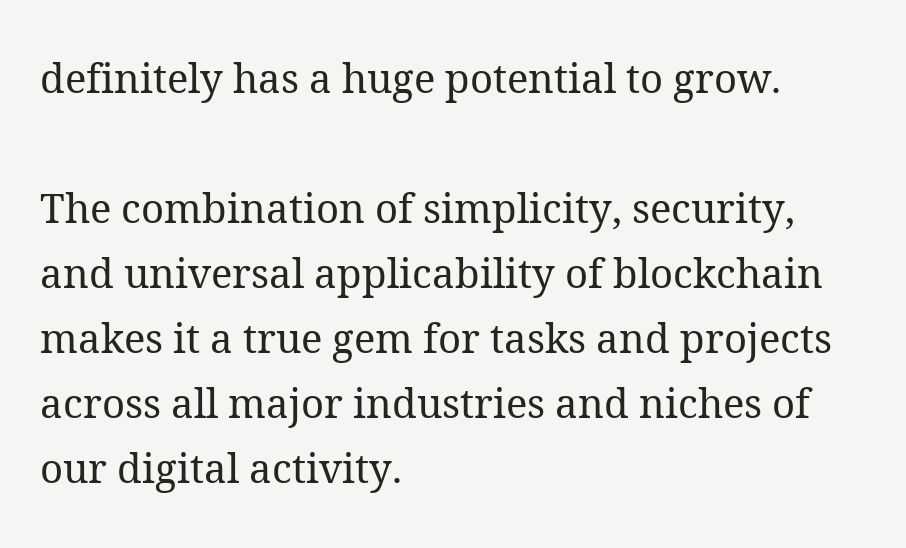definitely has a huge potential to grow.

The combination of simplicity, security, and universal applicability of blockchain makes it a true gem for tasks and projects across all major industries and niches of our digital activity.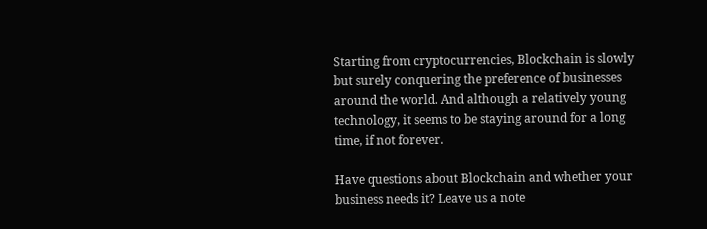Starting from cryptocurrencies, Blockchain is slowly but surely conquering the preference of businesses around the world. And although a relatively young technology, it seems to be staying around for a long time, if not forever.

Have questions about Blockchain and whether your business needs it? Leave us a note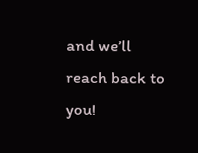and we’ll reach back to you!